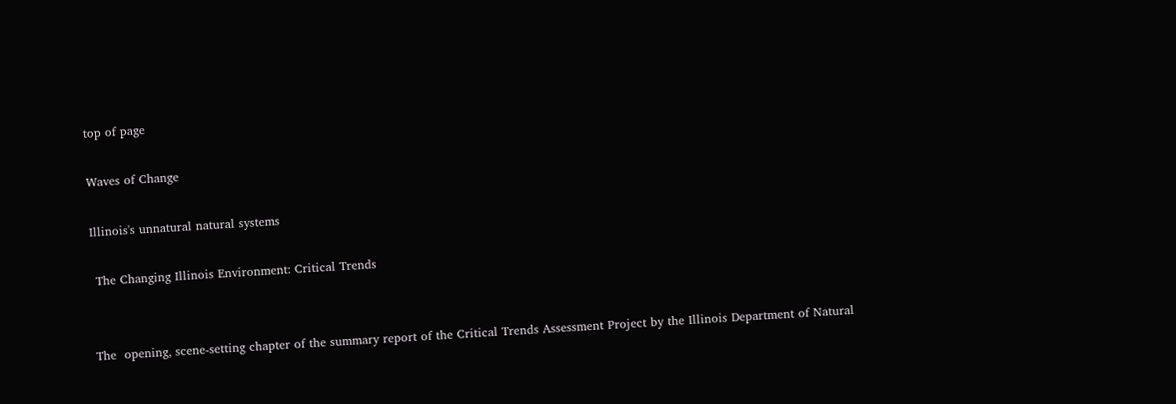top of page

Waves of Change

Illinois's unnatural natural systems

 The Changing Illinois Environment: Critical Trends


The  opening, scene-setting chapter of the summary report of the Critical Trends Assessment Project by the Illinois Department of Natural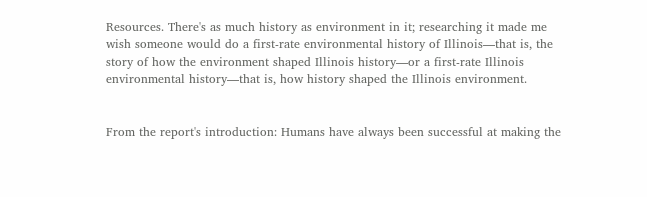Resources. There's as much history as environment in it; researching it made me wish someone would do a first-rate environmental history of Illinois—that is, the story of how the environment shaped Illinois history—or a first-rate Illinois environmental history—that is, how history shaped the Illinois environment.


From the report's introduction: Humans have always been successful at making the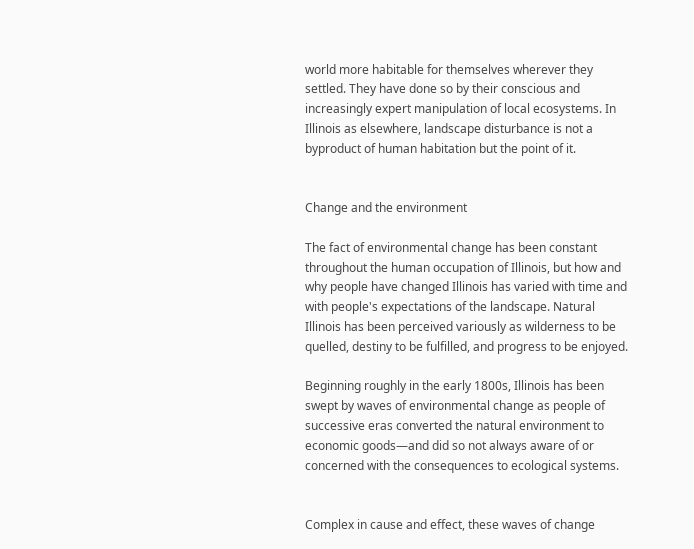world more habitable for themselves wherever they settled. They have done so by their conscious and increasingly expert manipulation of local ecosystems. In Illinois as elsewhere, landscape disturbance is not a byproduct of human habitation but the point of it.


Change and the environment

The fact of environmental change has been constant throughout the human occupation of Illinois, but how and why people have changed Illinois has varied with time and with people's expectations of the landscape. Natural Illinois has been perceived variously as wilderness to be quelled, destiny to be fulfilled, and progress to be enjoyed.

Beginning roughly in the early 1800s, Illinois has been swept by waves of environmental change as people of successive eras converted the natural environment to economic goods—and did so not always aware of or concerned with the consequences to ecological systems.


Complex in cause and effect, these waves of change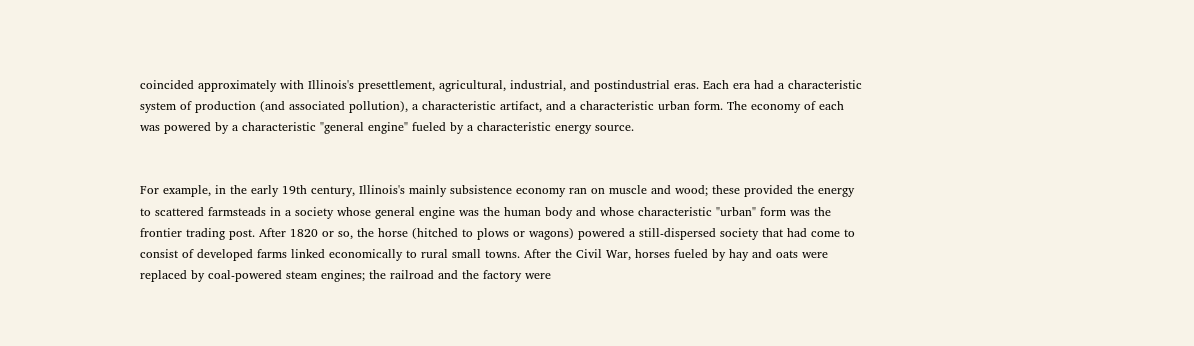coincided approximately with Illinois's presettlement, agricultural, industrial, and postindustrial eras. Each era had a characteristic system of production (and associated pollution), a characteristic artifact, and a characteristic urban form. The economy of each was powered by a characteristic "general engine" fueled by a characteristic energy source.


For example, in the early 19th century, Illinois's mainly subsistence economy ran on muscle and wood; these provided the energy to scattered farmsteads in a society whose general engine was the human body and whose characteristic "urban" form was the frontier trading post. After 1820 or so, the horse (hitched to plows or wagons) powered a still-dispersed society that had come to consist of developed farms linked economically to rural small towns. After the Civil War, horses fueled by hay and oats were replaced by coal-powered steam engines; the railroad and the factory were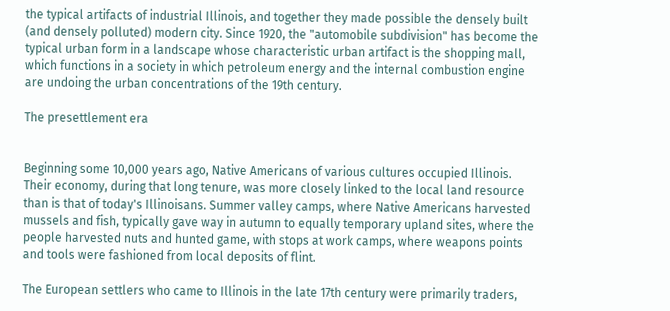the typical artifacts of industrial Illinois, and together they made possible the densely built (and densely polluted) modern city. Since 1920, the "automobile subdivision" has become the typical urban form in a landscape whose characteristic urban artifact is the shopping mall, which functions in a society in which petroleum energy and the internal combustion engine are undoing the urban concentrations of the 19th century.

The presettlement era


Beginning some 10,000 years ago, Native Americans of various cultures occupied Illinois. Their economy, during that long tenure, was more closely linked to the local land resource than is that of today's Illinoisans. Summer valley camps, where Native Americans harvested mussels and fish, typically gave way in autumn to equally temporary upland sites, where the people harvested nuts and hunted game, with stops at work camps, where weapons points and tools were fashioned from local deposits of flint.

The European settlers who came to Illinois in the late 17th century were primarily traders,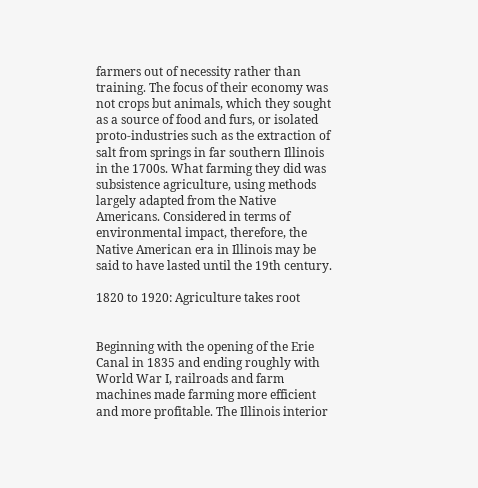farmers out of necessity rather than training. The focus of their economy was not crops but animals, which they sought as a source of food and furs, or isolated proto-industries such as the extraction of salt from springs in far southern Illinois in the 1700s. What farming they did was subsistence agriculture, using methods largely adapted from the Native Americans. Considered in terms of environmental impact, therefore, the Native American era in Illinois may be said to have lasted until the 19th century.

1820 to 1920: Agriculture takes root


Beginning with the opening of the Erie Canal in 1835 and ending roughly with World War I, railroads and farm machines made farming more efficient and more profitable. The Illinois interior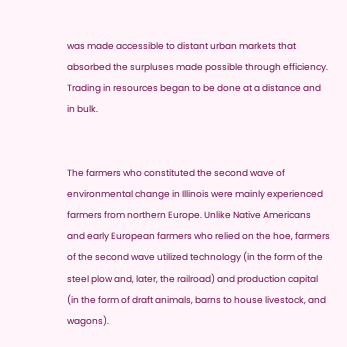was made accessible to distant urban markets that absorbed the surpluses made possible through efficiency. Trading in resources began to be done at a distance and in bulk.


The farmers who constituted the second wave of environmental change in Illinois were mainly experienced farmers from northern Europe. Unlike Native Americans and early European farmers who relied on the hoe, farmers of the second wave utilized technology (in the form of the steel plow and, later, the railroad) and production capital (in the form of draft animals, barns to house livestock, and wagons).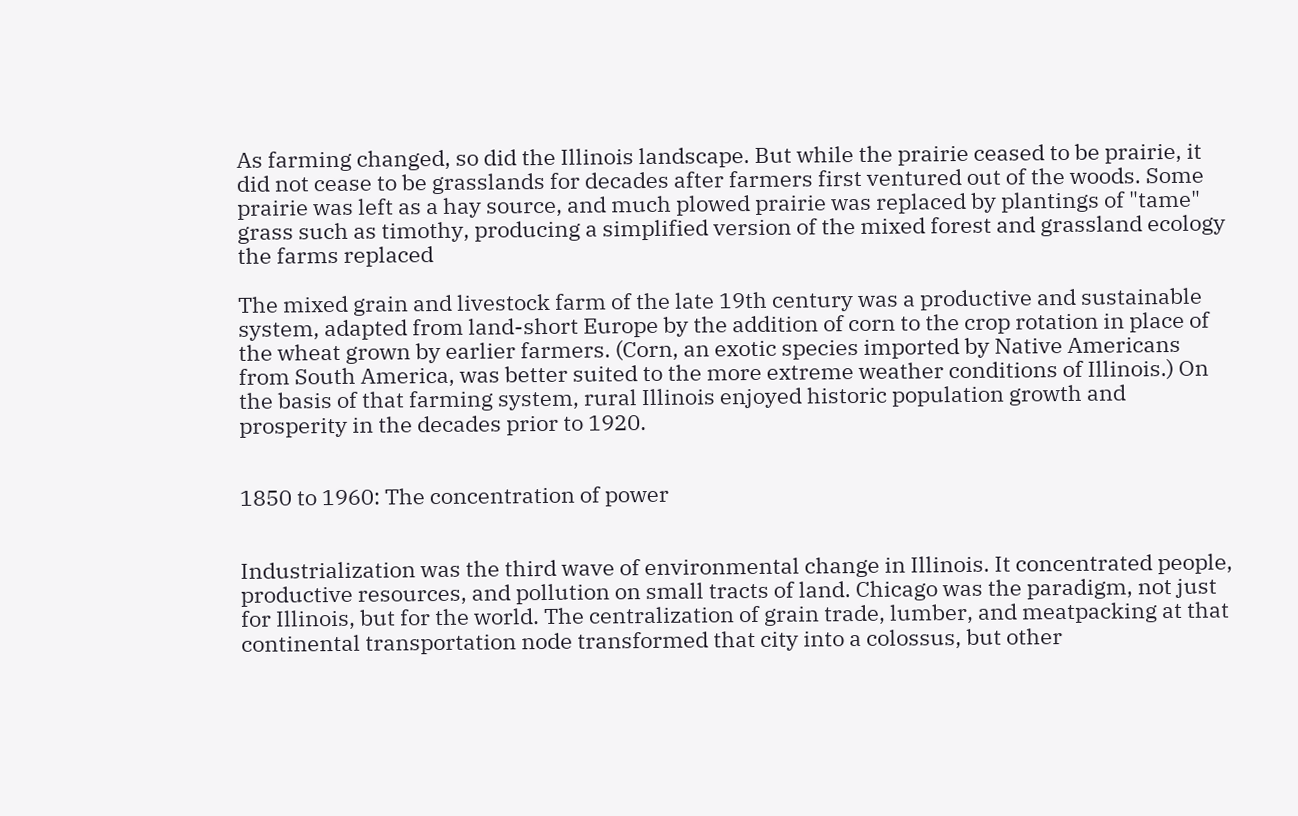As farming changed, so did the Illinois landscape. But while the prairie ceased to be prairie, it did not cease to be grasslands for decades after farmers first ventured out of the woods. Some prairie was left as a hay source, and much plowed prairie was replaced by plantings of "tame" grass such as timothy, producing a simplified version of the mixed forest and grassland ecology the farms replaced

The mixed grain and livestock farm of the late 19th century was a productive and sustainable system, adapted from land-short Europe by the addition of corn to the crop rotation in place of the wheat grown by earlier farmers. (Corn, an exotic species imported by Native Americans from South America, was better suited to the more extreme weather conditions of Illinois.) On the basis of that farming system, rural Illinois enjoyed historic population growth and prosperity in the decades prior to 1920.


1850 to 1960: The concentration of power


Industrialization was the third wave of environmental change in Illinois. It concentrated people, productive resources, and pollution on small tracts of land. Chicago was the paradigm, not just for Illinois, but for the world. The centralization of grain trade, lumber, and meatpacking at that continental transportation node transformed that city into a colossus, but other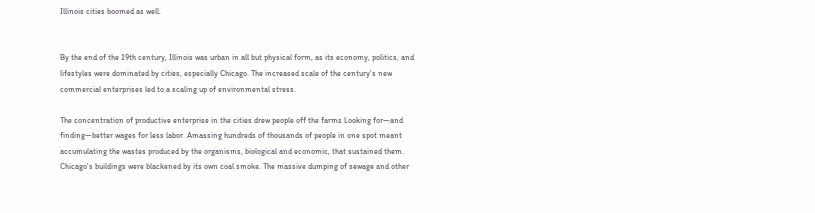Illinois cities boomed as well.


By the end of the 19th century, Illinois was urban in all but physical form, as its economy, politics, and lifestyles were dominated by cities, especially Chicago. The increased scale of the century's new commercial enterprises led to a scaling up of environmental stress.

The concentration of productive enterprise in the cities drew people off the farms Looking for—and finding—better wages for less labor. Amassing hundreds of thousands of people in one spot meant accumulating the wastes produced by the organisms, biological and economic, that sustained them. Chicago's buildings were blackened by its own coal smoke. The massive dumping of sewage and other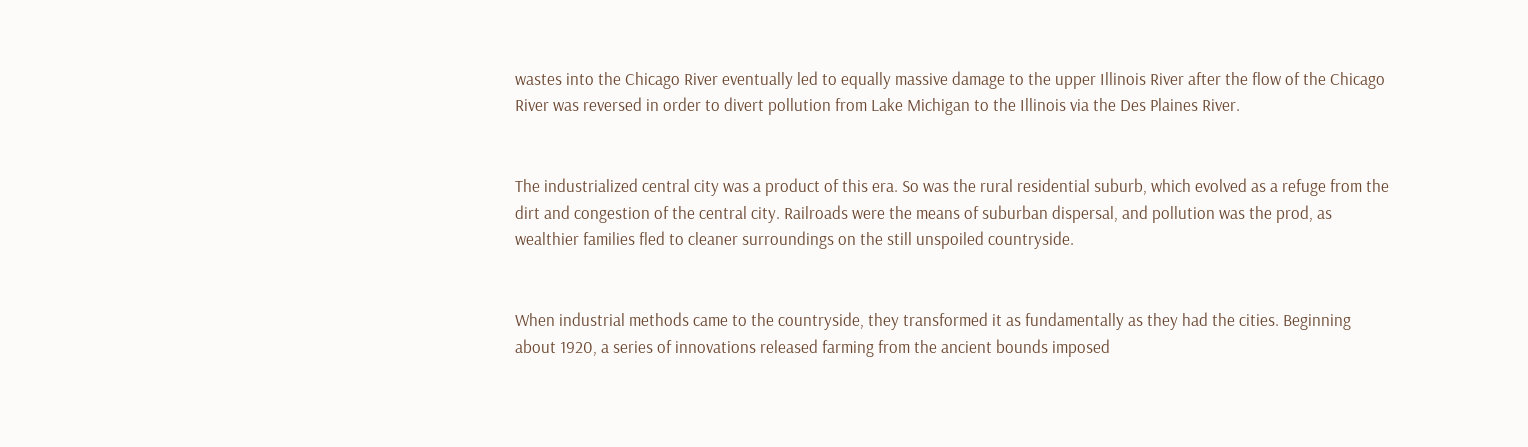wastes into the Chicago River eventually led to equally massive damage to the upper Illinois River after the flow of the Chicago River was reversed in order to divert pollution from Lake Michigan to the Illinois via the Des Plaines River.


The industrialized central city was a product of this era. So was the rural residential suburb, which evolved as a refuge from the dirt and congestion of the central city. Railroads were the means of suburban dispersal, and pollution was the prod, as wealthier families fled to cleaner surroundings on the still unspoiled countryside.


When industrial methods came to the countryside, they transformed it as fundamentally as they had the cities. Beginning about 1920, a series of innovations released farming from the ancient bounds imposed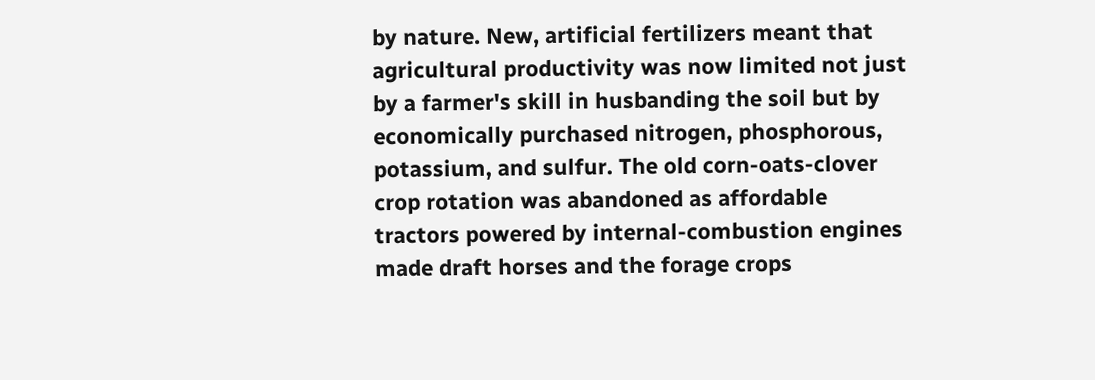by nature. New, artificial fertilizers meant that agricultural productivity was now limited not just by a farmer's skill in husbanding the soil but by economically purchased nitrogen, phosphorous, potassium, and sulfur. The old corn-oats-clover crop rotation was abandoned as affordable tractors powered by internal-combustion engines made draft horses and the forage crops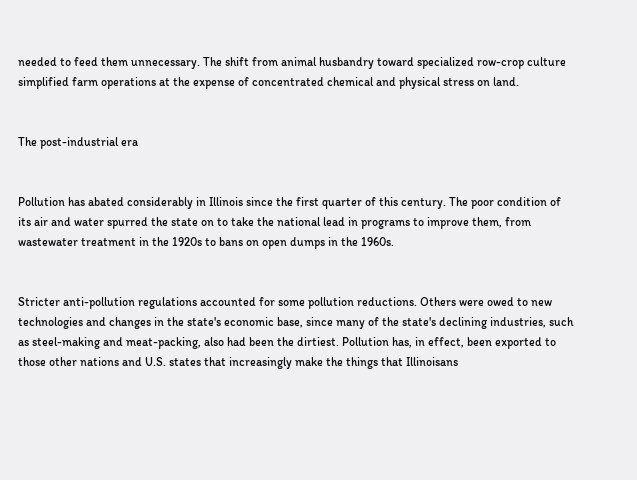needed to feed them unnecessary. The shift from animal husbandry toward specialized row-crop culture simplified farm operations at the expense of concentrated chemical and physical stress on land.


The post-industrial era


Pollution has abated considerably in Illinois since the first quarter of this century. The poor condition of its air and water spurred the state on to take the national lead in programs to improve them, from wastewater treatment in the 1920s to bans on open dumps in the 1960s.


Stricter anti-pollution regulations accounted for some pollution reductions. Others were owed to new technologies and changes in the state's economic base, since many of the state's declining industries, such as steel-making and meat-packing, also had been the dirtiest. Pollution has, in effect, been exported to those other nations and U.S. states that increasingly make the things that Illinoisans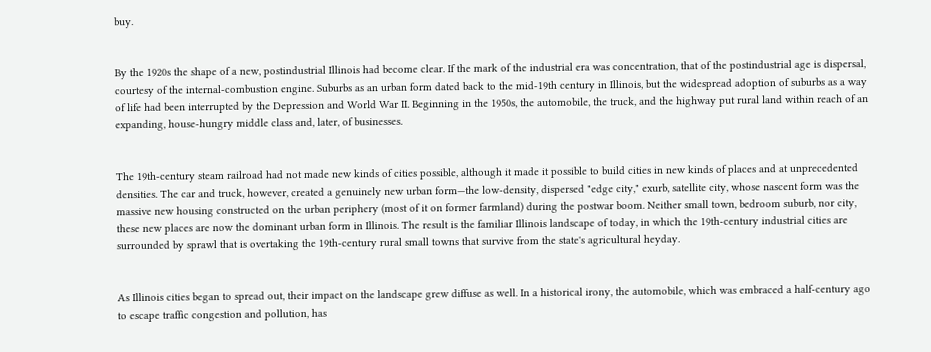buy.


By the 1920s the shape of a new, postindustrial Illinois had become clear. If the mark of the industrial era was concentration, that of the postindustrial age is dispersal, courtesy of the internal-combustion engine. Suburbs as an urban form dated back to the mid-19th century in Illinois, but the widespread adoption of suburbs as a way of life had been interrupted by the Depression and World War II. Beginning in the 1950s, the automobile, the truck, and the highway put rural land within reach of an expanding, house-hungry middle class and, later, of businesses.


The 19th-century steam railroad had not made new kinds of cities possible, although it made it possible to build cities in new kinds of places and at unprecedented densities. The car and truck, however, created a genuinely new urban form—the low-density, dispersed "edge city," exurb, satellite city, whose nascent form was the massive new housing constructed on the urban periphery (most of it on former farmland) during the postwar boom. Neither small town, bedroom suburb, nor city, these new places are now the dominant urban form in Illinois. The result is the familiar Illinois landscape of today, in which the 19th-century industrial cities are surrounded by sprawl that is overtaking the 19th-century rural small towns that survive from the state's agricultural heyday.


As Illinois cities began to spread out, their impact on the landscape grew diffuse as well. In a historical irony, the automobile, which was embraced a half-century ago to escape traffic congestion and pollution, has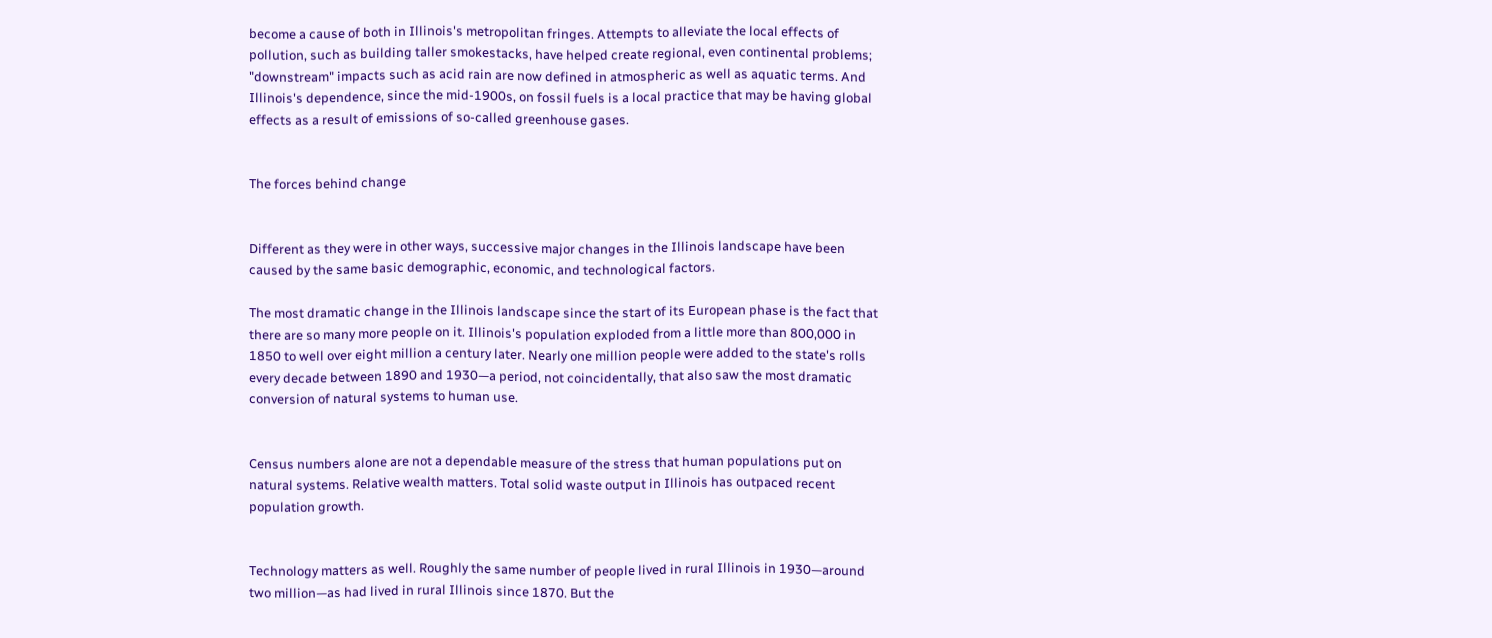become a cause of both in Illinois's metropolitan fringes. Attempts to alleviate the local effects of pollution, such as building taller smokestacks, have helped create regional, even continental problems; "downstream" impacts such as acid rain are now defined in atmospheric as well as aquatic terms. And Illinois's dependence, since the mid-1900s, on fossil fuels is a local practice that may be having global effects as a result of emissions of so-called greenhouse gases.


The forces behind change


Different as they were in other ways, successive major changes in the Illinois landscape have been caused by the same basic demographic, economic, and technological factors.

The most dramatic change in the Illinois landscape since the start of its European phase is the fact that there are so many more people on it. Illinois's population exploded from a little more than 800,000 in 1850 to well over eight million a century later. Nearly one million people were added to the state's rolls every decade between 1890 and 1930—a period, not coincidentally, that also saw the most dramatic conversion of natural systems to human use.


Census numbers alone are not a dependable measure of the stress that human populations put on natural systems. Relative wealth matters. Total solid waste output in Illinois has outpaced recent population growth.


Technology matters as well. Roughly the same number of people lived in rural Illinois in 1930—around two million—as had lived in rural Illinois since 1870. But the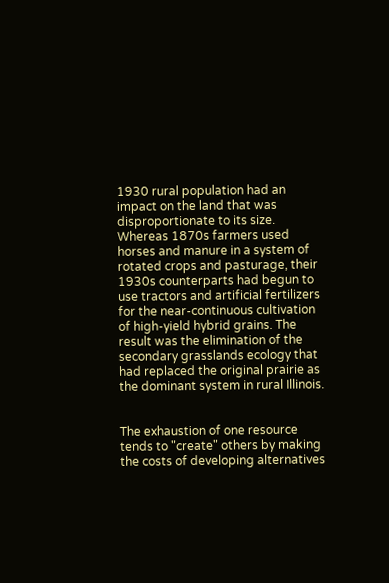1930 rural population had an impact on the land that was disproportionate to its size. Whereas 1870s farmers used horses and manure in a system of rotated crops and pasturage, their 1930s counterparts had begun to use tractors and artificial fertilizers for the near-continuous cultivation of high-yield hybrid grains. The result was the elimination of the secondary grasslands ecology that had replaced the original prairie as the dominant system in rural Illinois.


The exhaustion of one resource tends to "create" others by making the costs of developing alternatives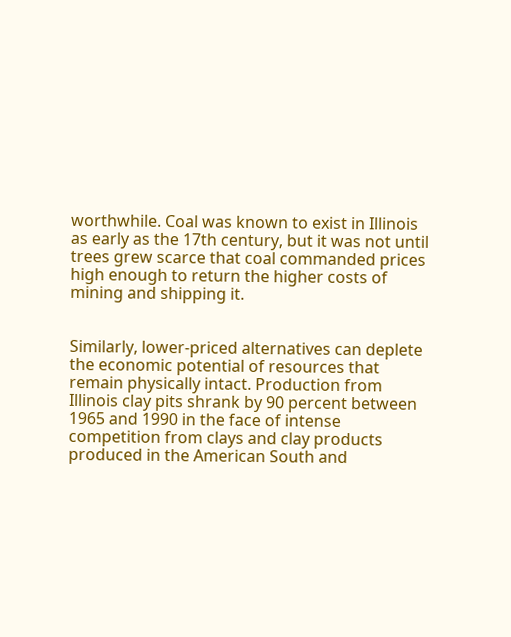worthwhile. Coal was known to exist in Illinois as early as the 17th century, but it was not until trees grew scarce that coal commanded prices high enough to return the higher costs of mining and shipping it.


Similarly, lower-priced alternatives can deplete the economic potential of resources that remain physically intact. Production from Illinois clay pits shrank by 90 percent between 1965 and 1990 in the face of intense competition from clays and clay products produced in the American South and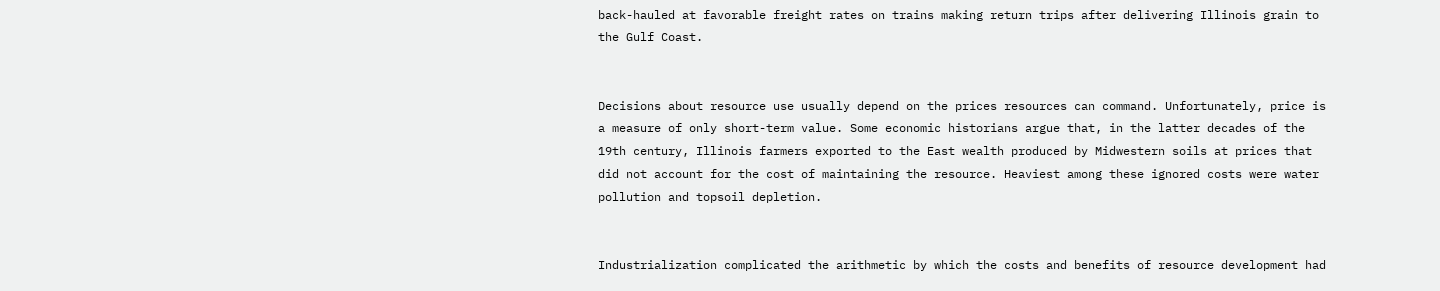back-hauled at favorable freight rates on trains making return trips after delivering Illinois grain to the Gulf Coast.


Decisions about resource use usually depend on the prices resources can command. Unfortunately, price is a measure of only short-term value. Some economic historians argue that, in the latter decades of the 19th century, Illinois farmers exported to the East wealth produced by Midwestern soils at prices that did not account for the cost of maintaining the resource. Heaviest among these ignored costs were water pollution and topsoil depletion.


Industrialization complicated the arithmetic by which the costs and benefits of resource development had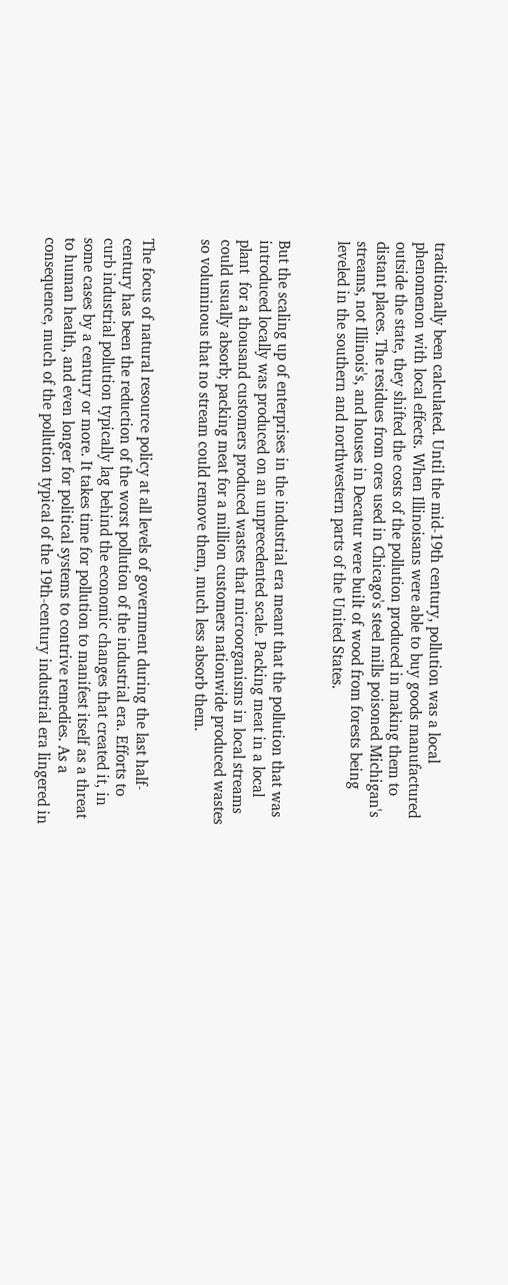traditionally been calculated. Until the mid-19th century, pollution was a local phenomenon with local effects. When Illinoisans were able to buy goods manufactured outside the state, they shifted the costs of the pollution produced in making them to distant places. The residues from ores used in Chicago's steel mills poisoned Michigan's streams, not Illinois's, and houses in Decatur were built of wood from forests being leveled in the southern and northwestern parts of the United States.


But the scaling up of enterprises in the industrial era meant that the pollution that was introduced locally was produced on an unprecedented scale. Packing meat in a local plant  for a thousand customers produced wastes that microorganisms in local streams could usually absorb; packing meat for a million customers nationwide produced wastes so voluminous that no stream could remove them, much less absorb them.


The focus of natural resource policy at all levels of government during the last half-century has been the reduction of the worst pollution of the industrial era. Efforts to curb industrial pollution typically lag behind the economic changes that created it, in some cases by a century or more. It takes time for pollution to manifest itself as a threat to human health, and even longer for political systems to contrive remedies. As a consequence, much of the pollution typical of the 19th-century industrial era lingered in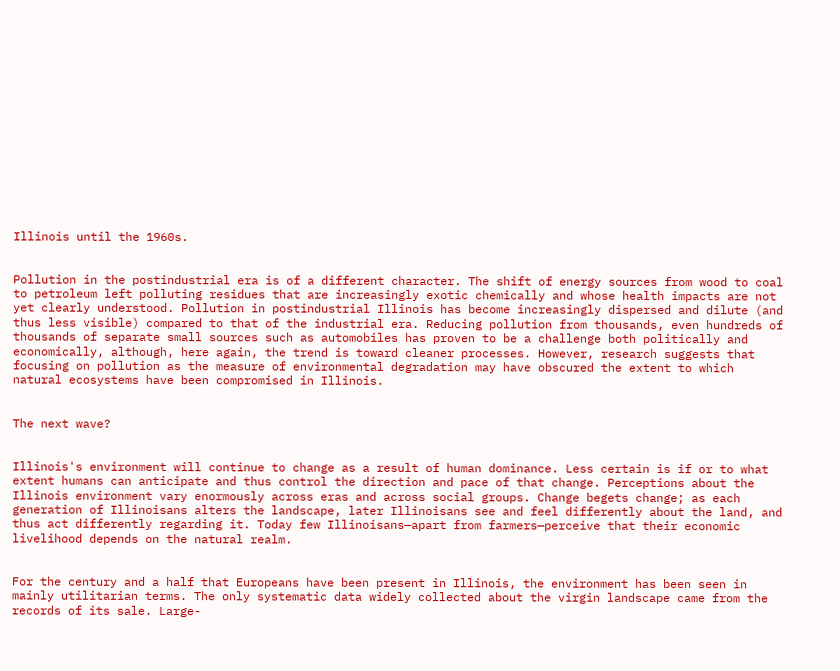Illinois until the 1960s.


Pollution in the postindustrial era is of a different character. The shift of energy sources from wood to coal to petroleum left polluting residues that are increasingly exotic chemically and whose health impacts are not yet clearly understood. Pollution in postindustrial Illinois has become increasingly dispersed and dilute (and thus less visible) compared to that of the industrial era. Reducing pollution from thousands, even hundreds of thousands of separate small sources such as automobiles has proven to be a challenge both politically and economically, although, here again, the trend is toward cleaner processes. However, research suggests that focusing on pollution as the measure of environmental degradation may have obscured the extent to which natural ecosystems have been compromised in Illinois.


The next wave?


Illinois's environment will continue to change as a result of human dominance. Less certain is if or to what extent humans can anticipate and thus control the direction and pace of that change. Perceptions about the Illinois environment vary enormously across eras and across social groups. Change begets change; as each generation of Illinoisans alters the landscape, later Illinoisans see and feel differently about the land, and thus act differently regarding it. Today few Illinoisans—apart from farmers—perceive that their economic livelihood depends on the natural realm.


For the century and a half that Europeans have been present in Illinois, the environment has been seen in mainly utilitarian terms. The only systematic data widely collected about the virgin landscape came from the records of its sale. Large-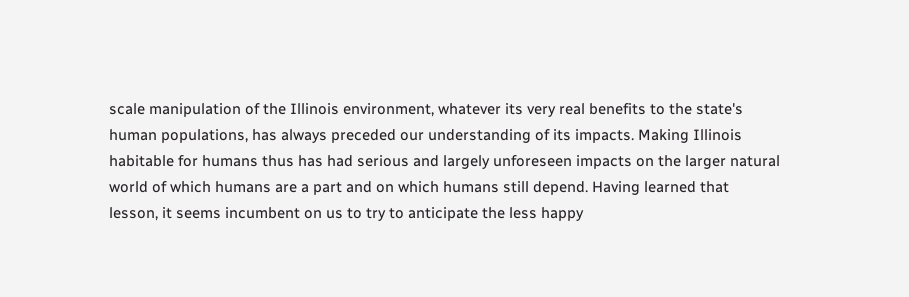scale manipulation of the Illinois environment, whatever its very real benefits to the state's human populations, has always preceded our understanding of its impacts. Making Illinois habitable for humans thus has had serious and largely unforeseen impacts on the larger natural world of which humans are a part and on which humans still depend. Having learned that lesson, it seems incumbent on us to try to anticipate the less happy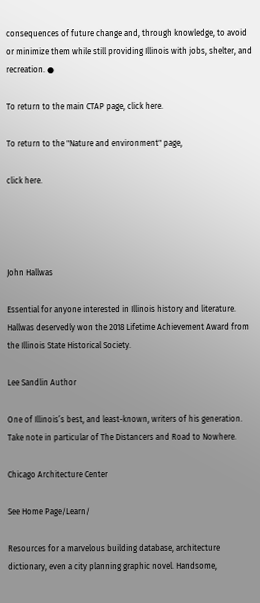consequences of future change and, through knowledge, to avoid or minimize them while still providing Illinois with jobs, shelter, and recreation. ●

To return to the main CTAP page, click here.

To return to the "Nature and environment" page,

click here.




John Hallwas

Essential for anyone interested in Illinois history and literature. Hallwas deservedly won the 2018 Lifetime Achievement Award from the Illinois State Historical Society.

Lee Sandlin Author

One of Illinois’s best, and least-known, writers of his generation. Take note in particular of The Distancers and Road to Nowhere.

Chicago Architecture Center

See Home Page/Learn/

Resources for a marvelous building database, architecture dictionary, even a city planning graphic novel. Handsome,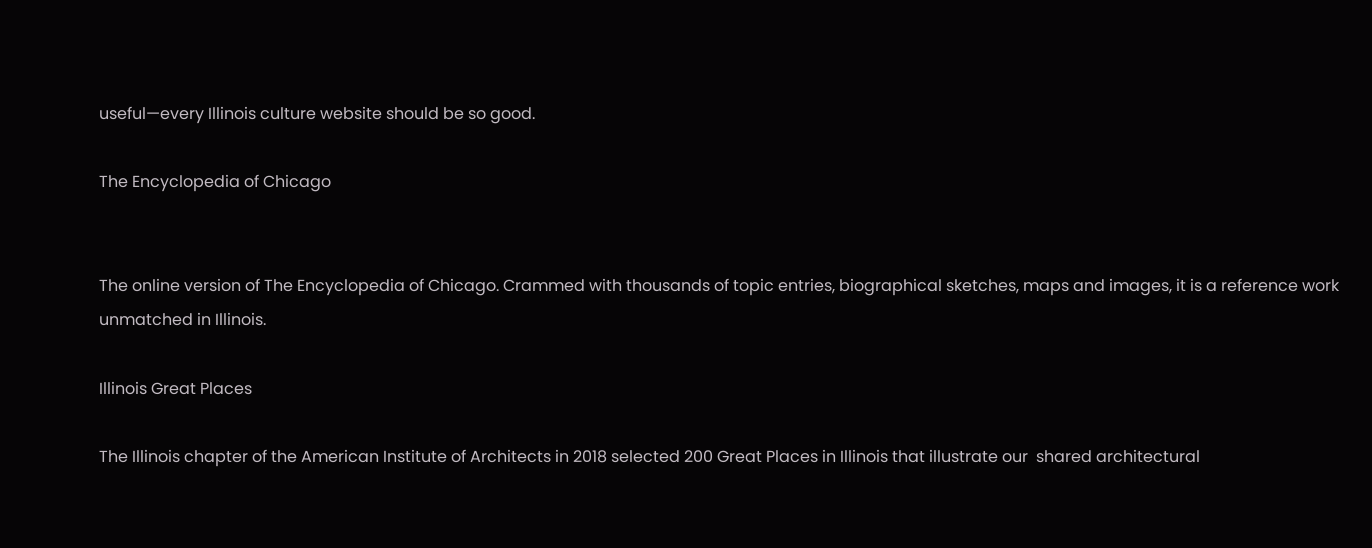useful—every Illinois culture website should be so good.

The Encyclopedia of Chicago


The online version of The Encyclopedia of Chicago. Crammed with thousands of topic entries, biographical sketches, maps and images, it is a reference work unmatched in Illinois.

Illinois Great Places

The Illinois chapter of the American Institute of Architects in 2018 selected 200 Great Places in Illinois that illustrate our  shared architectural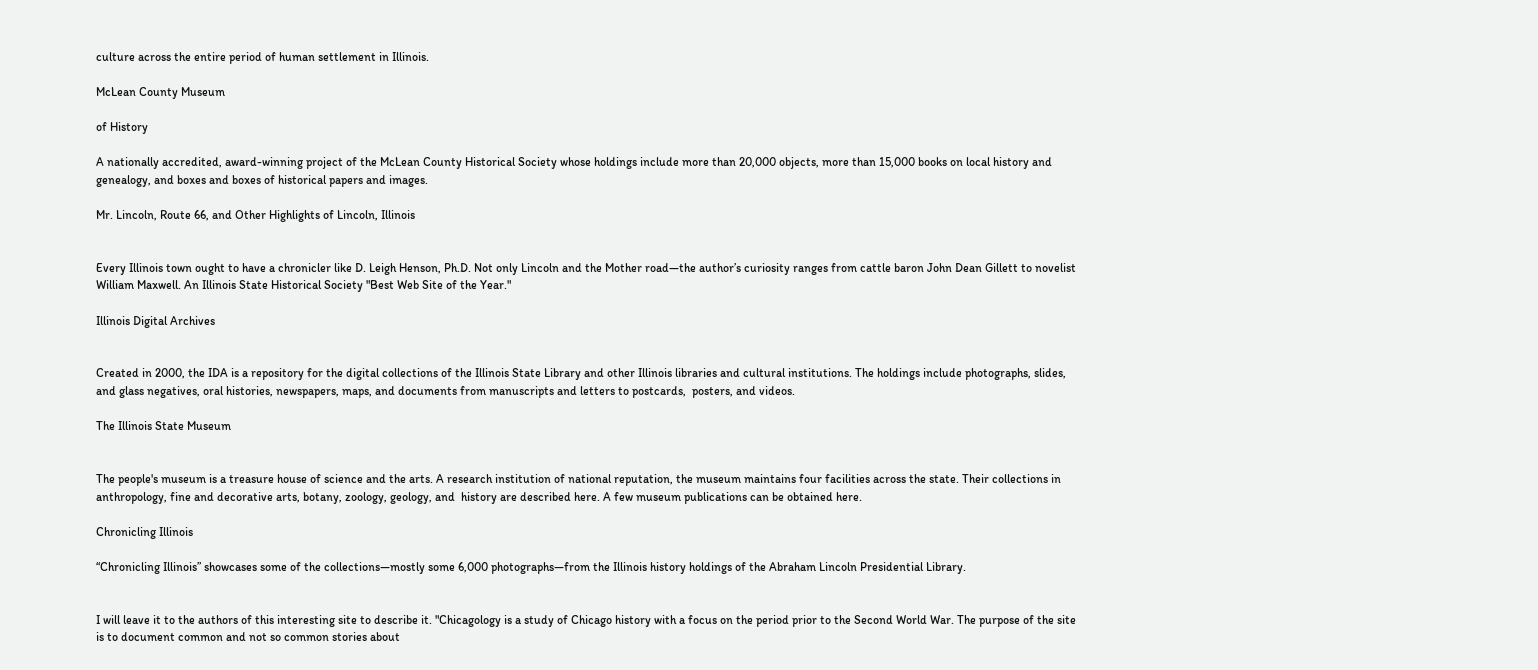culture across the entire period of human settlement in Illinois.

McLean County Museum

of History

A nationally accredited, award-winning project of the McLean County Historical Society whose holdings include more than 20,000 objects, more than 15,000 books on local history and genealogy, and boxes and boxes of historical papers and images.

Mr. Lincoln, Route 66, and Other Highlights of Lincoln, Illinois


Every Illinois town ought to have a chronicler like D. Leigh Henson, Ph.D. Not only Lincoln and the Mother road—the author’s curiosity ranges from cattle baron John Dean Gillett to novelist William Maxwell. An Illinois State Historical Society "Best Web Site of the Year."

Illinois Digital Archives


Created in 2000, the IDA is a repository for the digital collections of the Illinois State Library and other Illinois libraries and cultural institutions. The holdings include photographs, slides, and glass negatives, oral histories, newspapers, maps, and documents from manuscripts and letters to postcards,  posters, and videos.

The Illinois State Museum


The people's museum is a treasure house of science and the arts. A research institution of national reputation, the museum maintains four facilities across the state. Their collections in anthropology, fine and decorative arts, botany, zoology, geology, and  history are described here. A few museum publications can be obtained here.

Chronicling Illinois

“Chronicling Illinois” showcases some of the collections—mostly some 6,000 photographs—from the Illinois history holdings of the Abraham Lincoln Presidential Library.


I will leave it to the authors of this interesting site to describe it. "Chicagology is a study of Chicago history with a focus on the period prior to the Second World War. The purpose of the site is to document common and not so common stories about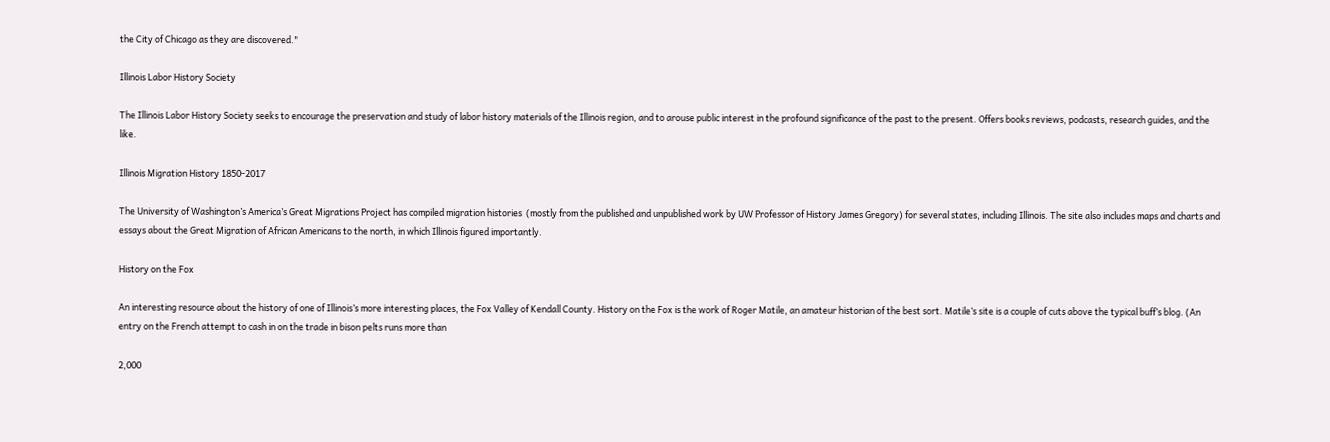the City of Chicago as they are discovered."

Illinois Labor History Society

The Illinois Labor History Society seeks to encourage the preservation and study of labor history materials of the Illinois region, and to arouse public interest in the profound significance of the past to the present. Offers books reviews, podcasts, research guides, and the like.

Illinois Migration History 1850-2017

The University of Washington’s America’s Great Migrations Project has compiled migration histories  (mostly from the published and unpublished work by UW Professor of History James Gregory) for several states, including Illinois. The site also includes maps and charts and essays about the Great Migration of African Americans to the north, in which Illinois figured importantly.

History on the Fox

An interesting resource about the history of one of Illinois’s more interesting places, the Fox Valley of Kendall County. History on the Fox is the work of Roger Matile, an amateur historian of the best sort. Matile’s site is a couple of cuts above the typical buff’s blog. (An entry on the French attempt to cash in on the trade in bison pelts runs more than

2,000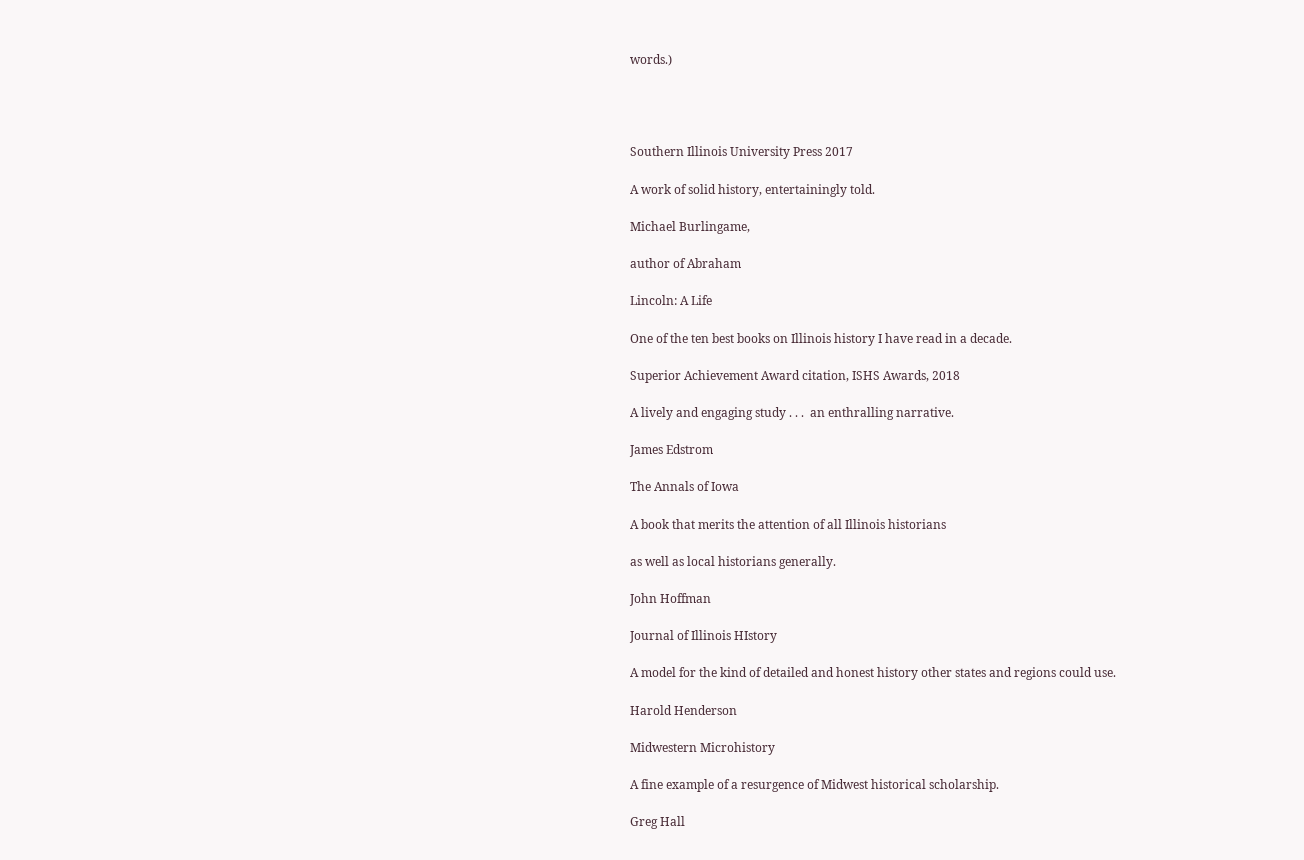words.)




Southern Illinois University Press 2017

A work of solid history, entertainingly told.

Michael Burlingame,

author of Abraham

Lincoln: A Life

One of the ten best books on Illinois history I have read in a decade.

Superior Achievement Award citation, ISHS Awards, 2018

A lively and engaging study . . .  an enthralling narrative.

James Edstrom

The Annals of Iowa

A book that merits the attention of all Illinois historians

as well as local historians generally.

John Hoffman

Journal of Illinois HIstory

A model for the kind of detailed and honest history other states and regions could use.

Harold Henderson

Midwestern Microhistory

A fine example of a resurgence of Midwest historical scholarship.

Greg Hall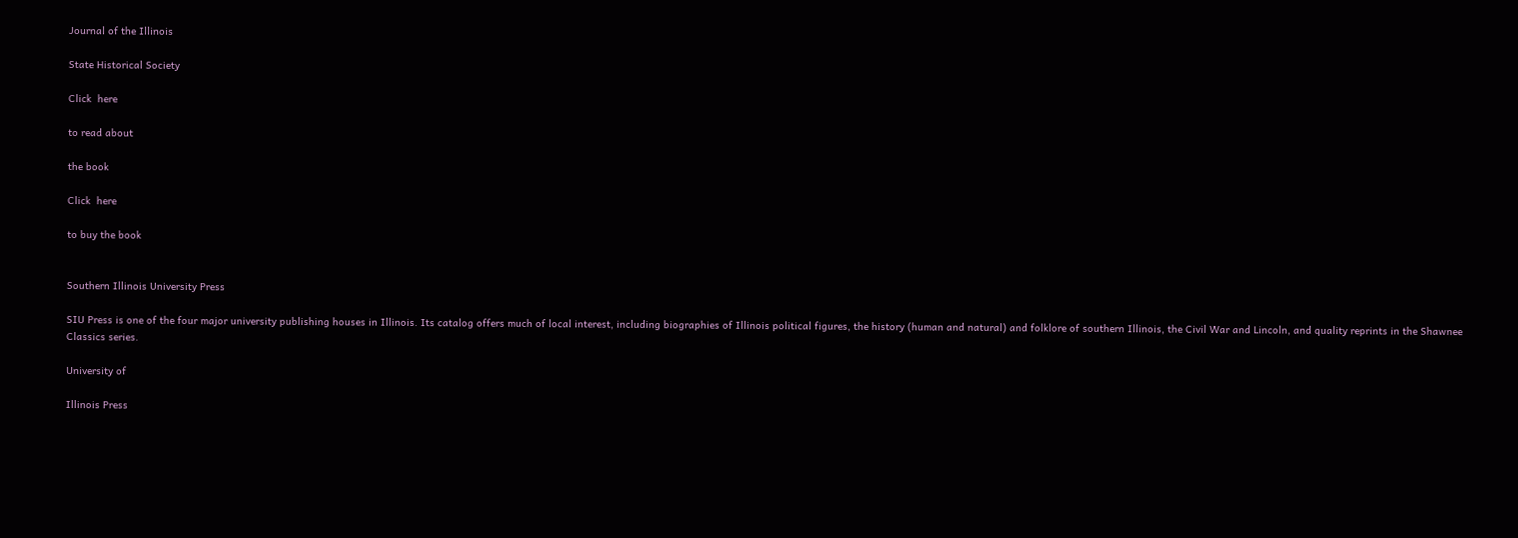Journal of the Illinois

State Historical Society

Click  here

to read about

the book

Click  here

to buy the book


Southern Illinois University Press

SIU Press is one of the four major university publishing houses in Illinois. Its catalog offers much of local interest, including biographies of Illinois political figures, the history (human and natural) and folklore of southern Illinois, the Civil War and Lincoln, and quality reprints in the Shawnee Classics series.

University of

Illinois Press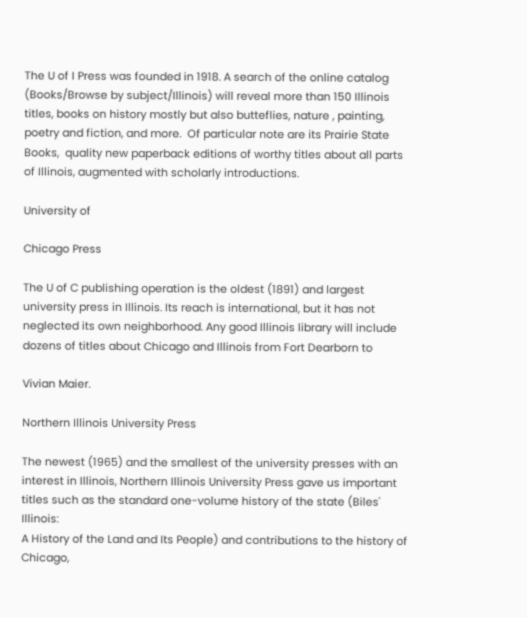The U of I Press was founded in 1918. A search of the online catalog  (Books/Browse by subject/Illinois) will reveal more than 150 Illinois titles, books on history mostly but also butteflies, nature , painting, poetry and fiction, and more.  Of particular note are its Prairie State Books,  quality new paperback editions of worthy titles about all parts of Illinois, augmented with scholarly introductions.

University of

Chicago Press

The U of C publishing operation is the oldest (1891) and largest university press in Illinois. Its reach is international, but it has not neglected its own neighborhood. Any good Illinois library will include dozens of titles about Chicago and Illinois from Fort Dearborn to

Vivian Maier.

Northern Illinois University Press

The newest (1965) and the smallest of the university presses with an interest in Illinois, Northern Illinois University Press gave us important titles such as the standard one-volume history of the state (Biles' Illinois:
A History of the Land and Its People) and contributions to the history of Chicago,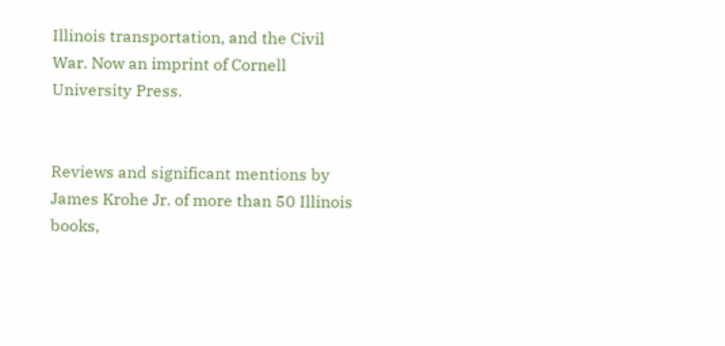Illinois transportation, and the Civil War. Now an imprint of Cornell University Press.


Reviews and significant mentions by James Krohe Jr. of more than 50 Illinois books,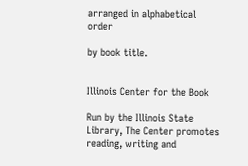arranged in alphabetical order

by book title.


Illinois Center for the Book

Run by the Illinois State Library, The Center promotes reading, writing and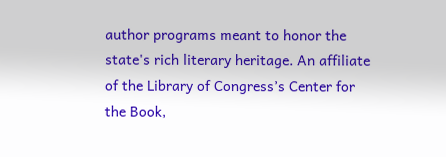author programs meant to honor the state's rich literary heritage. An affiliate of the Library of Congress’s Center for the Book,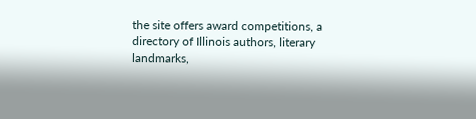the site offers award competitions, a directory of Illinois authors, literary landmarks,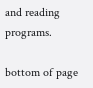and reading programs.

bottom of page